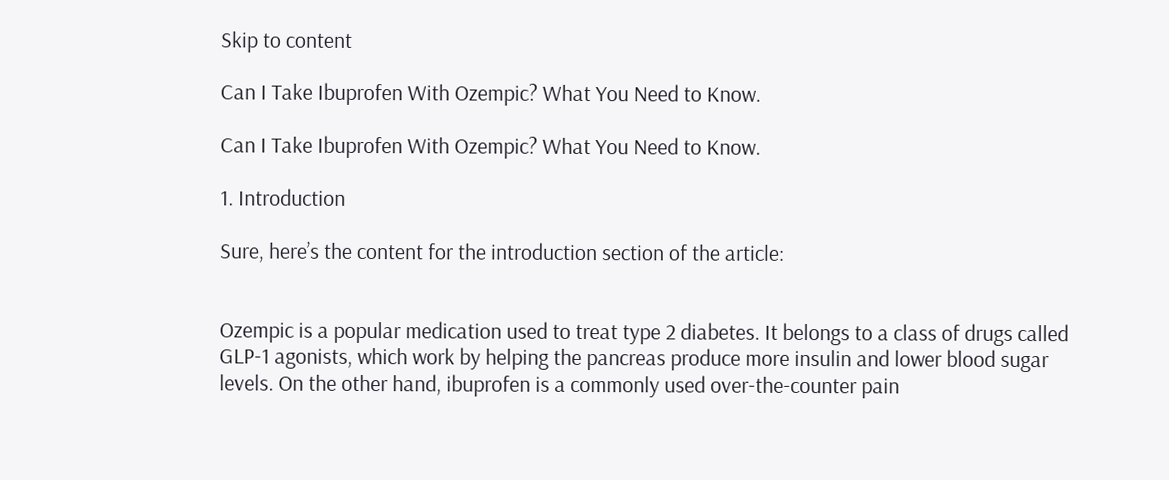Skip to content

Can I Take Ibuprofen With Ozempic? What You Need to Know.

Can I Take Ibuprofen With Ozempic? What You Need to Know.

1. Introduction

Sure, here’s the content for the introduction section of the article:


Ozempic is a popular medication used to treat type 2 diabetes. It belongs to a class of drugs called GLP-1 agonists, which work by helping the pancreas produce more insulin and lower blood sugar levels. On the other hand, ibuprofen is a commonly used over-the-counter pain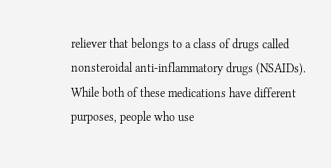reliever that belongs to a class of drugs called nonsteroidal anti-inflammatory drugs (NSAIDs). While both of these medications have different purposes, people who use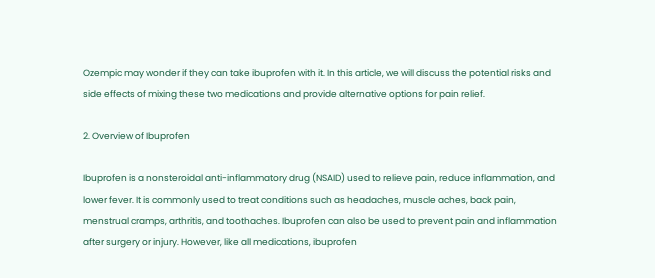Ozempic may wonder if they can take ibuprofen with it. In this article, we will discuss the potential risks and side effects of mixing these two medications and provide alternative options for pain relief.

2. Overview of Ibuprofen

Ibuprofen is a nonsteroidal anti-inflammatory drug (NSAID) used to relieve pain, reduce inflammation, and lower fever. It is commonly used to treat conditions such as headaches, muscle aches, back pain, menstrual cramps, arthritis, and toothaches. Ibuprofen can also be used to prevent pain and inflammation after surgery or injury. However, like all medications, ibuprofen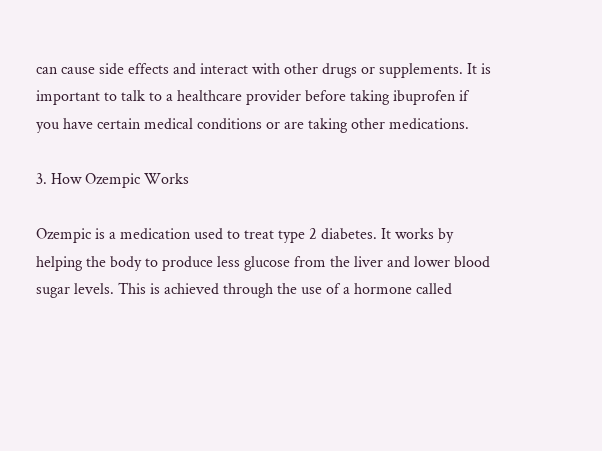can cause side effects and interact with other drugs or supplements. It is important to talk to a healthcare provider before taking ibuprofen if you have certain medical conditions or are taking other medications.

3. How Ozempic Works

Ozempic is a medication used to treat type 2 diabetes. It works by helping the body to produce less glucose from the liver and lower blood sugar levels. This is achieved through the use of a hormone called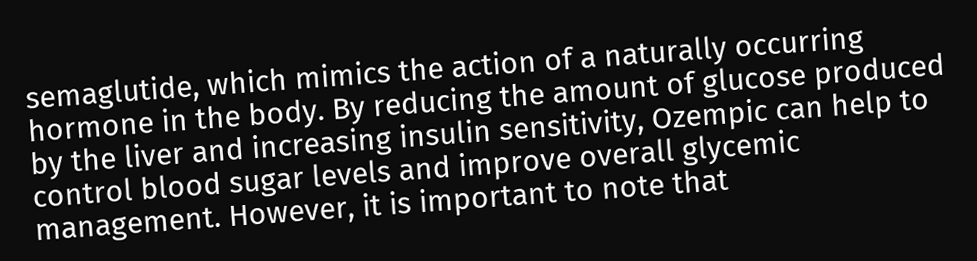semaglutide, which mimics the action of a naturally occurring hormone in the body. By reducing the amount of glucose produced by the liver and increasing insulin sensitivity, Ozempic can help to control blood sugar levels and improve overall glycemic management. However, it is important to note that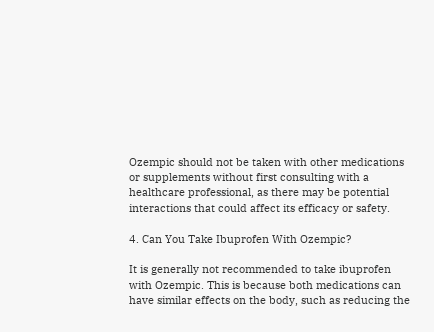Ozempic should not be taken with other medications or supplements without first consulting with a healthcare professional, as there may be potential interactions that could affect its efficacy or safety.

4. Can You Take Ibuprofen With Ozempic?

It is generally not recommended to take ibuprofen with Ozempic. This is because both medications can have similar effects on the body, such as reducing the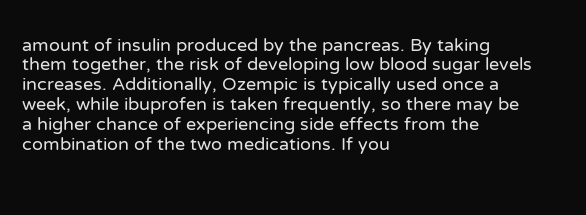amount of insulin produced by the pancreas. By taking them together, the risk of developing low blood sugar levels increases. Additionally, Ozempic is typically used once a week, while ibuprofen is taken frequently, so there may be a higher chance of experiencing side effects from the combination of the two medications. If you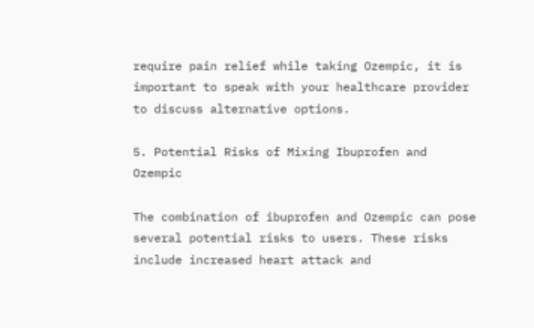require pain relief while taking Ozempic, it is important to speak with your healthcare provider to discuss alternative options.

5. Potential Risks of Mixing Ibuprofen and Ozempic

The combination of ibuprofen and Ozempic can pose several potential risks to users. These risks include increased heart attack and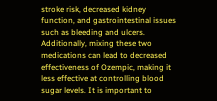stroke risk, decreased kidney function, and gastrointestinal issues such as bleeding and ulcers. Additionally, mixing these two medications can lead to decreased effectiveness of Ozempic, making it less effective at controlling blood sugar levels. It is important to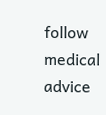follow medical advice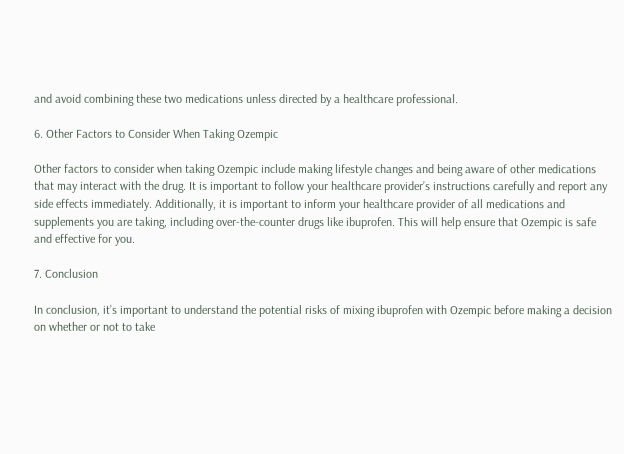and avoid combining these two medications unless directed by a healthcare professional.

6. Other Factors to Consider When Taking Ozempic

Other factors to consider when taking Ozempic include making lifestyle changes and being aware of other medications that may interact with the drug. It is important to follow your healthcare provider’s instructions carefully and report any side effects immediately. Additionally, it is important to inform your healthcare provider of all medications and supplements you are taking, including over-the-counter drugs like ibuprofen. This will help ensure that Ozempic is safe and effective for you.

7. Conclusion

In conclusion, it’s important to understand the potential risks of mixing ibuprofen with Ozempic before making a decision on whether or not to take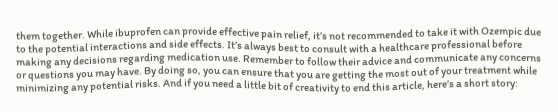them together. While ibuprofen can provide effective pain relief, it’s not recommended to take it with Ozempic due to the potential interactions and side effects. It’s always best to consult with a healthcare professional before making any decisions regarding medication use. Remember to follow their advice and communicate any concerns or questions you may have. By doing so, you can ensure that you are getting the most out of your treatment while minimizing any potential risks. And if you need a little bit of creativity to end this article, here’s a short story: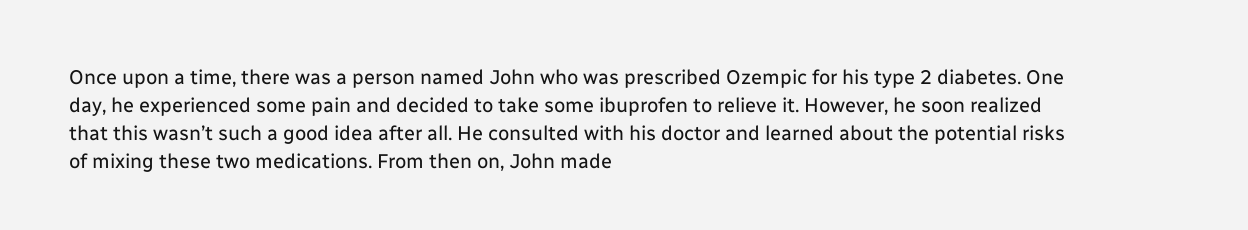Once upon a time, there was a person named John who was prescribed Ozempic for his type 2 diabetes. One day, he experienced some pain and decided to take some ibuprofen to relieve it. However, he soon realized that this wasn’t such a good idea after all. He consulted with his doctor and learned about the potential risks of mixing these two medications. From then on, John made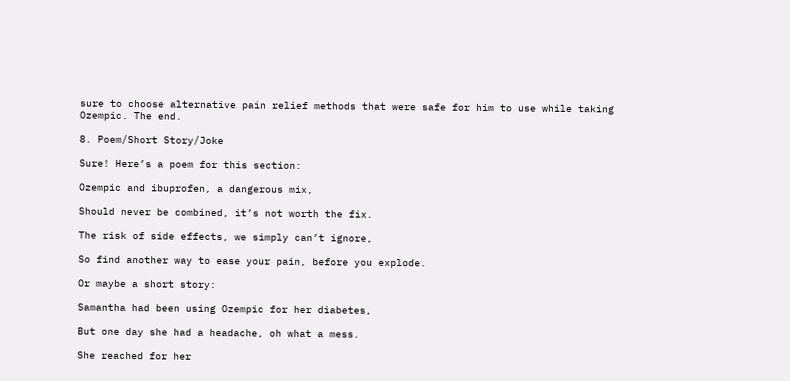sure to choose alternative pain relief methods that were safe for him to use while taking Ozempic. The end.

8. Poem/Short Story/Joke

Sure! Here’s a poem for this section:

Ozempic and ibuprofen, a dangerous mix,

Should never be combined, it’s not worth the fix.

The risk of side effects, we simply can’t ignore,

So find another way to ease your pain, before you explode.

Or maybe a short story:

Samantha had been using Ozempic for her diabetes,

But one day she had a headache, oh what a mess.

She reached for her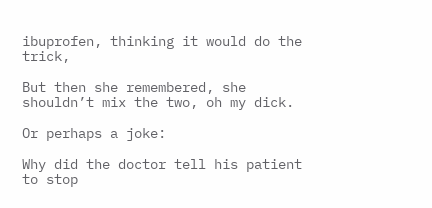ibuprofen, thinking it would do the trick,

But then she remembered, she shouldn’t mix the two, oh my dick.

Or perhaps a joke:

Why did the doctor tell his patient to stop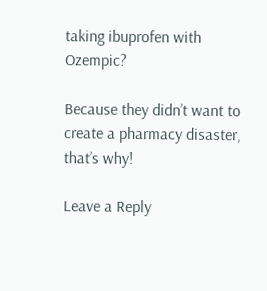taking ibuprofen with Ozempic?

Because they didn’t want to create a pharmacy disaster, that’s why!

Leave a Reply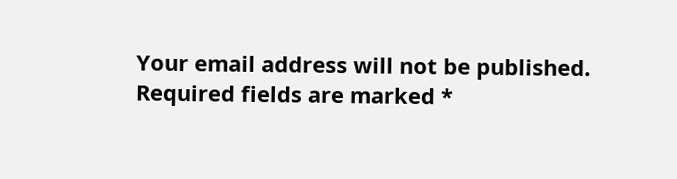Your email address will not be published. Required fields are marked *